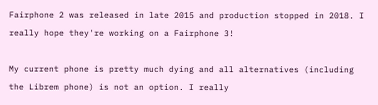Fairphone 2 was released in late 2015 and production stopped in 2018. I really hope they're working on a Fairphone 3!

My current phone is pretty much dying and all alternatives (including the Librem phone) is not an option. I really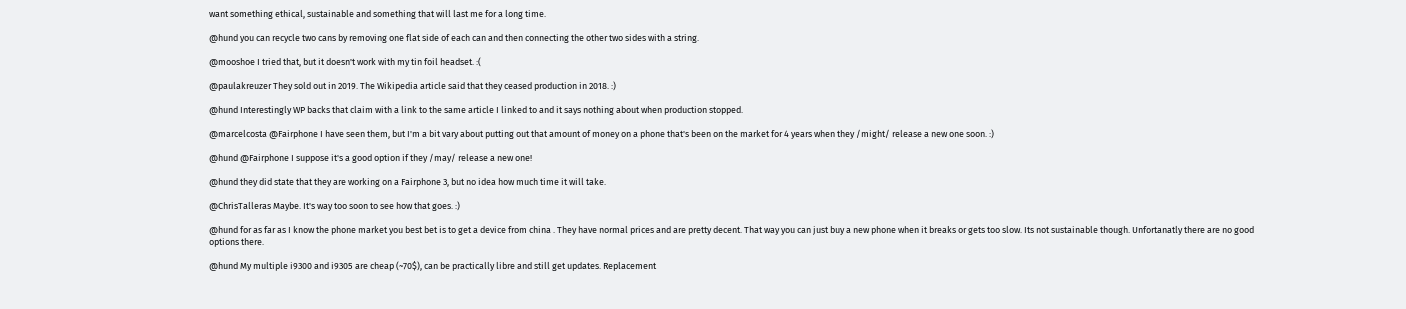want something ethical, sustainable and something that will last me for a long time.

@hund you can recycle two cans by removing one flat side of each can and then connecting the other two sides with a string.

@mooshoe I tried that, but it doesn't work with my tin foil headset. :(

@paulakreuzer They sold out in 2019. The Wikipedia article said that they ceased production in 2018. :)

@hund Interestingly WP backs that claim with a link to the same article I linked to and it says nothing about when production stopped.

@marcelcosta @Fairphone I have seen them, but I'm a bit vary about putting out that amount of money on a phone that's been on the market for 4 years when they /might/ release a new one soon. :)

@hund @Fairphone I suppose it's a good option if they /may/ release a new one!

@hund they did state that they are working on a Fairphone 3, but no idea how much time it will take.

@ChrisTalleras Maybe. It's way too soon to see how that goes. :)

@hund for as far as I know the phone market you best bet is to get a device from china . They have normal prices and are pretty decent. That way you can just buy a new phone when it breaks or gets too slow. Its not sustainable though. Unfortanatly there are no good options there.

@hund My multiple i9300 and i9305 are cheap (~70$), can be practically libre and still get updates. Replacement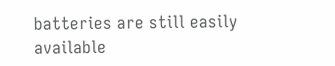batteries are still easily available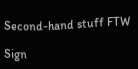Second-hand stuff FTW

Sign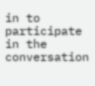in to participate in the conversation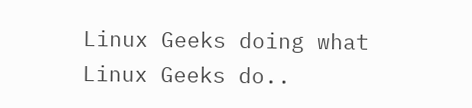Linux Geeks doing what Linux Geeks do..